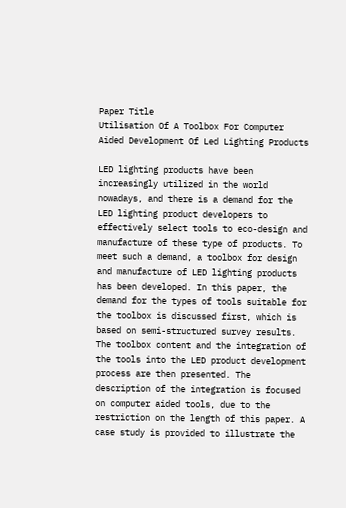Paper Title
Utilisation Of A Toolbox For Computer Aided Development Of Led Lighting Products

LED lighting products have been increasingly utilized in the world nowadays, and there is a demand for the LED lighting product developers to effectively select tools to eco-design and manufacture of these type of products. To meet such a demand, a toolbox for design and manufacture of LED lighting products has been developed. In this paper, the demand for the types of tools suitable for the toolbox is discussed first, which is based on semi-structured survey results. The toolbox content and the integration of the tools into the LED product development process are then presented. The description of the integration is focused on computer aided tools, due to the restriction on the length of this paper. A case study is provided to illustrate the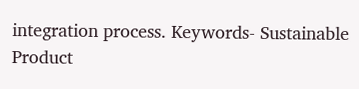integration process. Keywords- Sustainable Product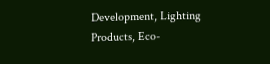Development, Lighting Products, Eco-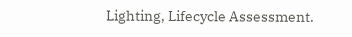Lighting, Lifecycle Assessment.